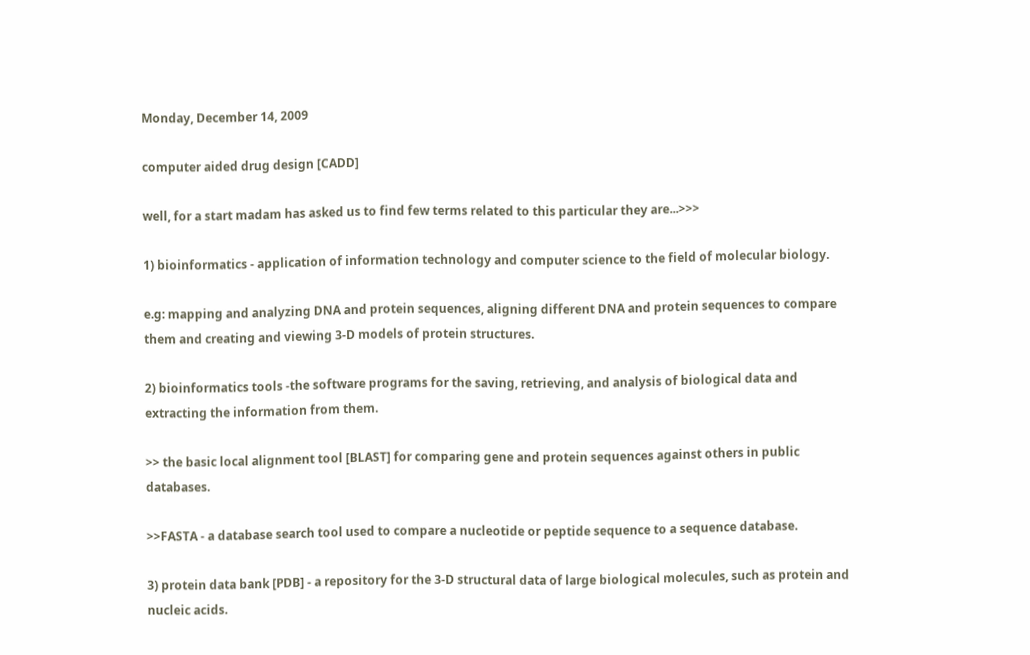Monday, December 14, 2009

computer aided drug design [CADD]

well, for a start madam has asked us to find few terms related to this particular they are...>>>

1) bioinformatics - application of information technology and computer science to the field of molecular biology.

e.g: mapping and analyzing DNA and protein sequences, aligning different DNA and protein sequences to compare them and creating and viewing 3-D models of protein structures.

2) bioinformatics tools -the software programs for the saving, retrieving, and analysis of biological data and extracting the information from them.

>> the basic local alignment tool [BLAST] for comparing gene and protein sequences against others in public databases.

>>FASTA - a database search tool used to compare a nucleotide or peptide sequence to a sequence database.

3) protein data bank [PDB] - a repository for the 3-D structural data of large biological molecules, such as protein and nucleic acids.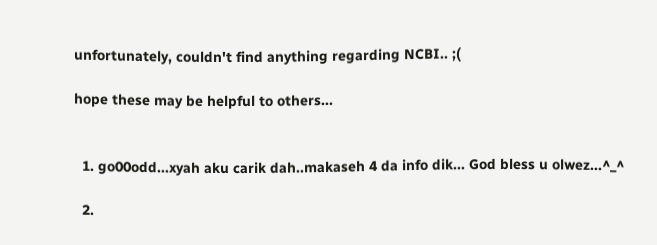unfortunately, couldn't find anything regarding NCBI.. ;(

hope these may be helpful to others...


  1. go00odd...xyah aku carik dah..makaseh 4 da info dik... God bless u olwez...^_^

  2.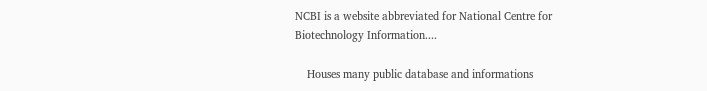NCBI is a website abbreviated for National Centre for Biotechnology Information....

    Houses many public database and informations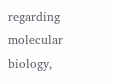regarding molecular biology,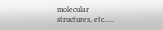molecular structures, etc.....